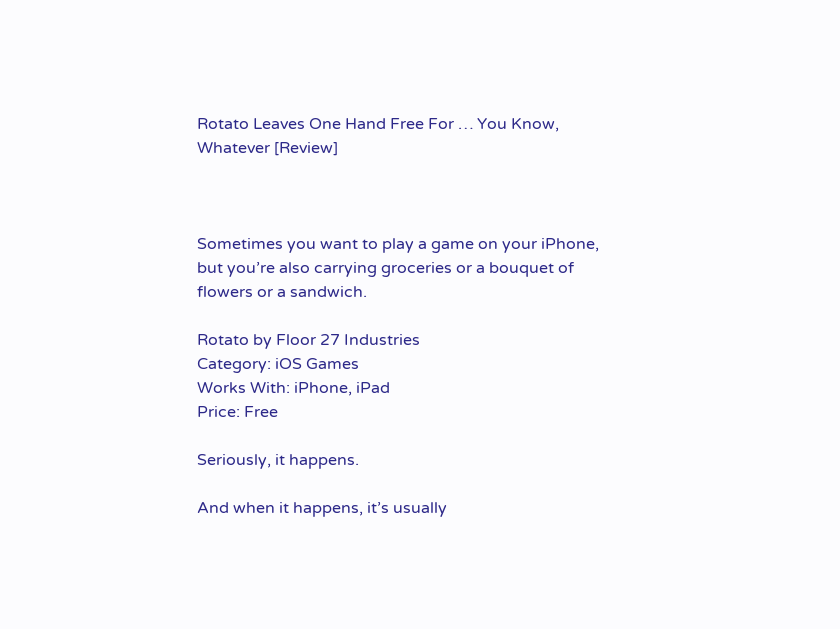Rotato Leaves One Hand Free For … You Know, Whatever [Review]



Sometimes you want to play a game on your iPhone, but you’re also carrying groceries or a bouquet of flowers or a sandwich.

Rotato by Floor 27 Industries
Category: iOS Games
Works With: iPhone, iPad
Price: Free

Seriously, it happens.

And when it happens, it’s usually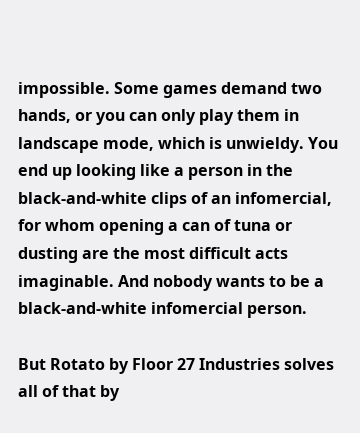impossible. Some games demand two hands, or you can only play them in landscape mode, which is unwieldy. You end up looking like a person in the black-and-white clips of an infomercial, for whom opening a can of tuna or dusting are the most difficult acts imaginable. And nobody wants to be a black-and-white infomercial person.

But Rotato by Floor 27 Industries solves all of that by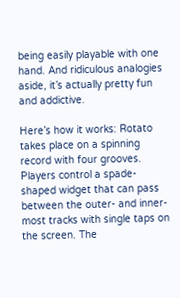being easily playable with one hand. And ridiculous analogies aside, it’s actually pretty fun and addictive.

Here’s how it works: Rotato takes place on a spinning record with four grooves. Players control a spade-shaped widget that can pass between the outer- and inner-most tracks with single taps on the screen. The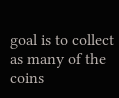goal is to collect as many of the coins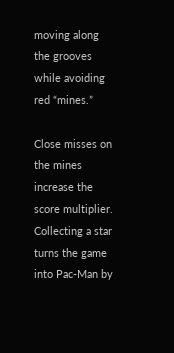moving along the grooves while avoiding red “mines.”

Close misses on the mines increase the score multiplier. Collecting a star turns the game into Pac-Man by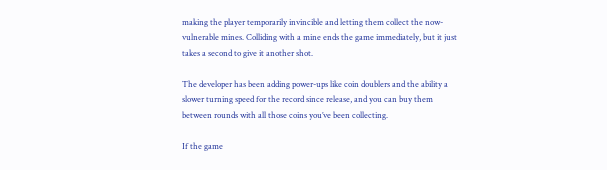making the player temporarily invincible and letting them collect the now-vulnerable mines. Colliding with a mine ends the game immediately, but it just takes a second to give it another shot.

The developer has been adding power-ups like coin doublers and the ability a slower turning speed for the record since release, and you can buy them between rounds with all those coins you’ve been collecting.

If the game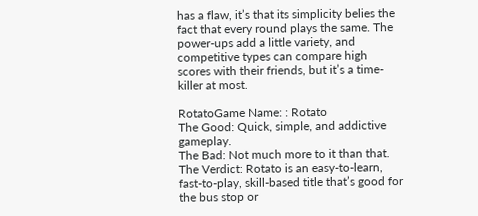has a flaw, it’s that its simplicity belies the fact that every round plays the same. The power-ups add a little variety, and competitive types can compare high scores with their friends, but it’s a time-killer at most.

RotatoGame Name: : Rotato
The Good: Quick, simple, and addictive gameplay.
The Bad: Not much more to it than that.
The Verdict: Rotato is an easy-to-learn, fast-to-play, skill-based title that’s good for the bus stop or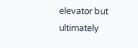elevator but ultimately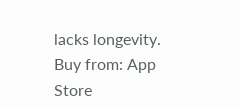lacks longevity.
Buy from: App Store